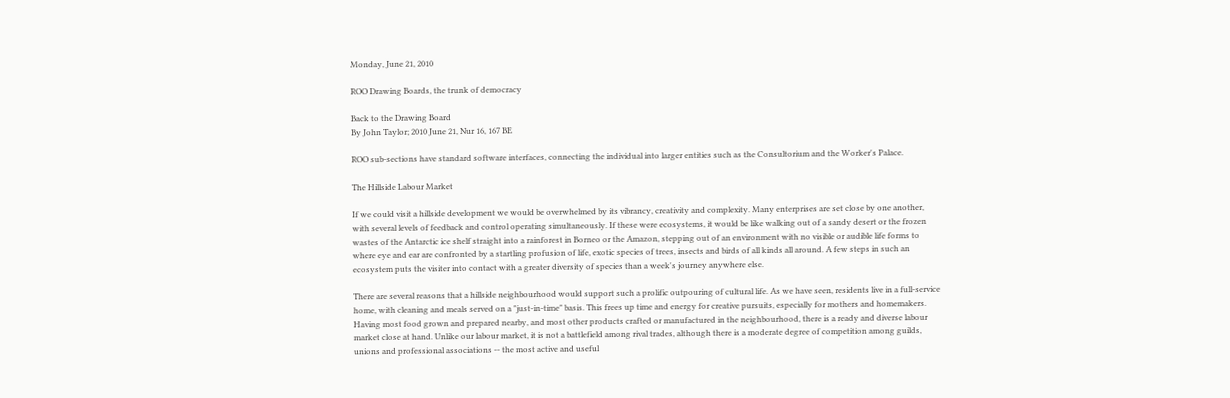Monday, June 21, 2010

ROO Drawing Boards, the trunk of democracy

Back to the Drawing Board
By John Taylor; 2010 June 21, Nur 16, 167 BE

ROO sub-sections have standard software interfaces, connecting the individual into larger entities such as the Consultorium and the Worker's Palace.

The Hillside Labour Market

If we could visit a hillside development we would be overwhelmed by its vibrancy, creativity and complexity. Many enterprises are set close by one another, with several levels of feedback and control operating simultaneously. If these were ecosystems, it would be like walking out of a sandy desert or the frozen wastes of the Antarctic ice shelf straight into a rainforest in Borneo or the Amazon, stepping out of an environment with no visible or audible life forms to where eye and ear are confronted by a startling profusion of life, exotic species of trees, insects and birds of all kinds all around. A few steps in such an ecosystem puts the visiter into contact with a greater diversity of species than a week's journey anywhere else.

There are several reasons that a hillside neighbourhood would support such a prolific outpouring of cultural life. As we have seen, residents live in a full-service home, with cleaning and meals served on a "just-in-time" basis. This frees up time and energy for creative pursuits, especially for mothers and homemakers. Having most food grown and prepared nearby, and most other products crafted or manufactured in the neighbourhood, there is a ready and diverse labour market close at hand. Unlike our labour market, it is not a battlefield among rival trades, although there is a moderate degree of competition among guilds, unions and professional associations -- the most active and useful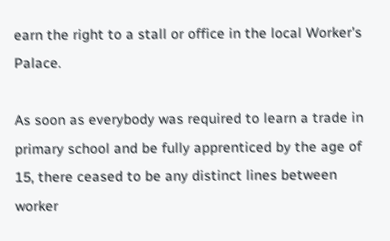earn the right to a stall or office in the local Worker's Palace.

As soon as everybody was required to learn a trade in primary school and be fully apprenticed by the age of 15, there ceased to be any distinct lines between worker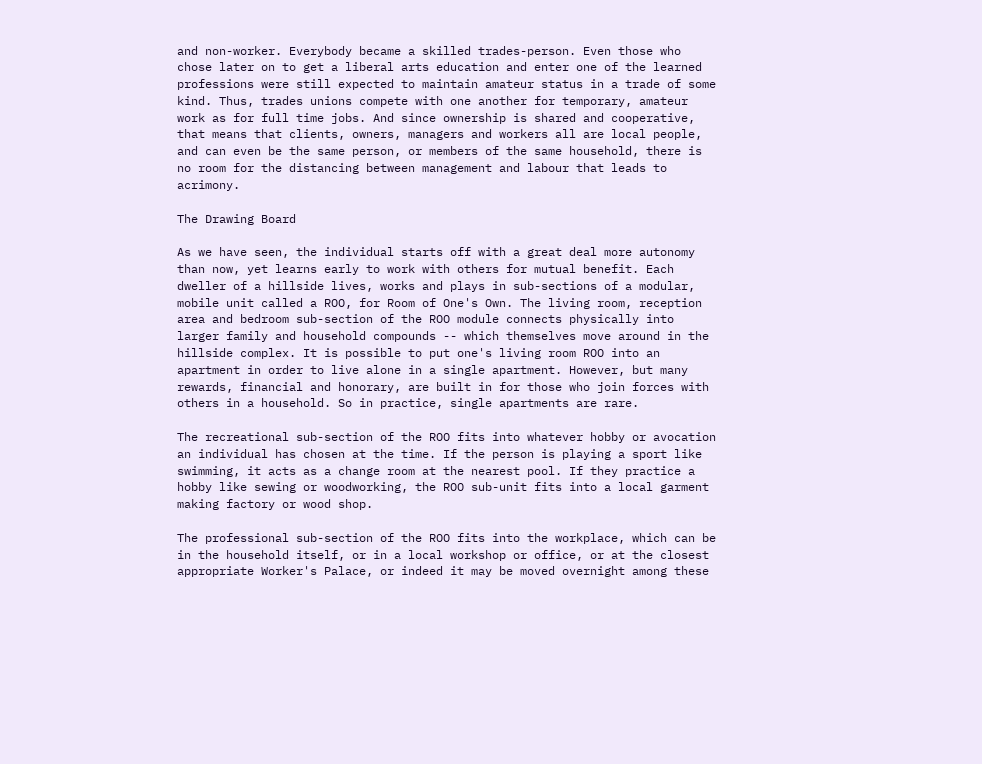and non-worker. Everybody became a skilled trades-person. Even those who chose later on to get a liberal arts education and enter one of the learned professions were still expected to maintain amateur status in a trade of some kind. Thus, trades unions compete with one another for temporary, amateur work as for full time jobs. And since ownership is shared and cooperative, that means that clients, owners, managers and workers all are local people, and can even be the same person, or members of the same household, there is no room for the distancing between management and labour that leads to acrimony.

The Drawing Board

As we have seen, the individual starts off with a great deal more autonomy than now, yet learns early to work with others for mutual benefit. Each dweller of a hillside lives, works and plays in sub-sections of a modular, mobile unit called a ROO, for Room of One's Own. The living room, reception area and bedroom sub-section of the ROO module connects physically into larger family and household compounds -- which themselves move around in the hillside complex. It is possible to put one's living room ROO into an apartment in order to live alone in a single apartment. However, but many rewards, financial and honorary, are built in for those who join forces with others in a household. So in practice, single apartments are rare.

The recreational sub-section of the ROO fits into whatever hobby or avocation an individual has chosen at the time. If the person is playing a sport like swimming, it acts as a change room at the nearest pool. If they practice a hobby like sewing or woodworking, the ROO sub-unit fits into a local garment making factory or wood shop.

The professional sub-section of the ROO fits into the workplace, which can be in the household itself, or in a local workshop or office, or at the closest appropriate Worker's Palace, or indeed it may be moved overnight among these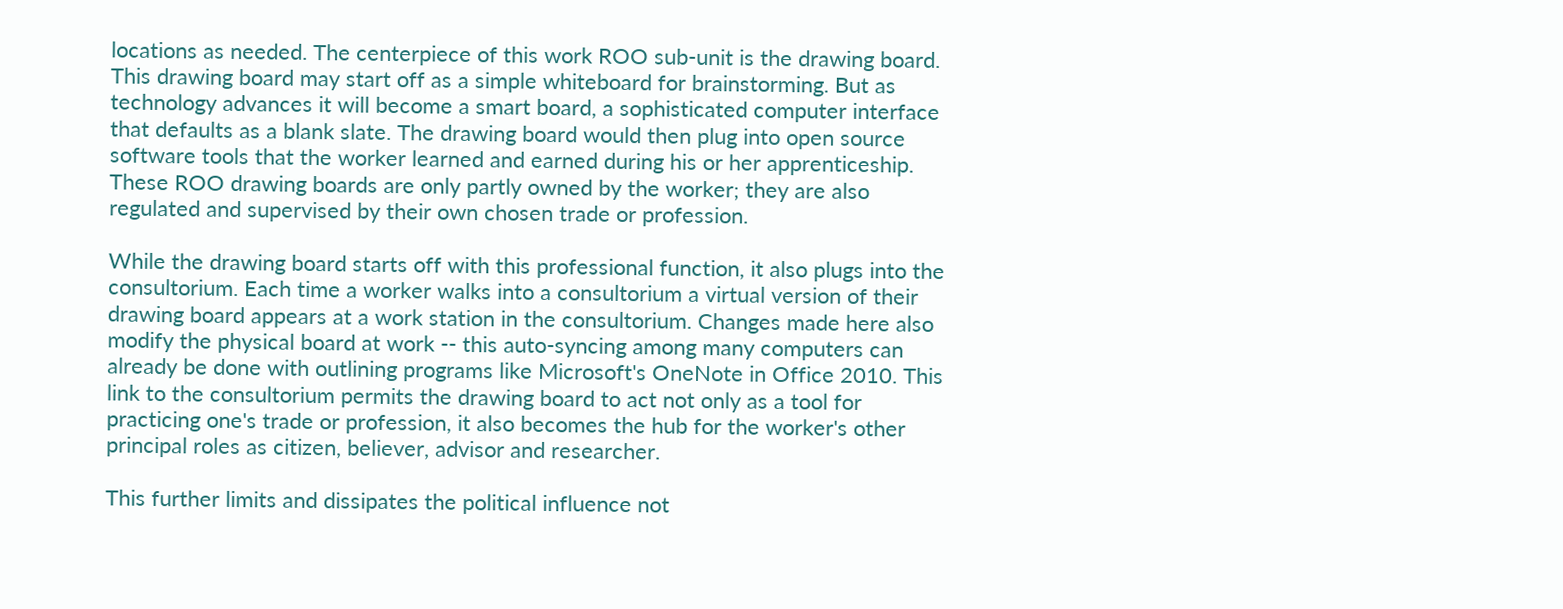locations as needed. The centerpiece of this work ROO sub-unit is the drawing board. This drawing board may start off as a simple whiteboard for brainstorming. But as technology advances it will become a smart board, a sophisticated computer interface that defaults as a blank slate. The drawing board would then plug into open source software tools that the worker learned and earned during his or her apprenticeship. These ROO drawing boards are only partly owned by the worker; they are also regulated and supervised by their own chosen trade or profession.

While the drawing board starts off with this professional function, it also plugs into the consultorium. Each time a worker walks into a consultorium a virtual version of their drawing board appears at a work station in the consultorium. Changes made here also modify the physical board at work -- this auto-syncing among many computers can already be done with outlining programs like Microsoft's OneNote in Office 2010. This link to the consultorium permits the drawing board to act not only as a tool for practicing one's trade or profession, it also becomes the hub for the worker's other principal roles as citizen, believer, advisor and researcher.

This further limits and dissipates the political influence not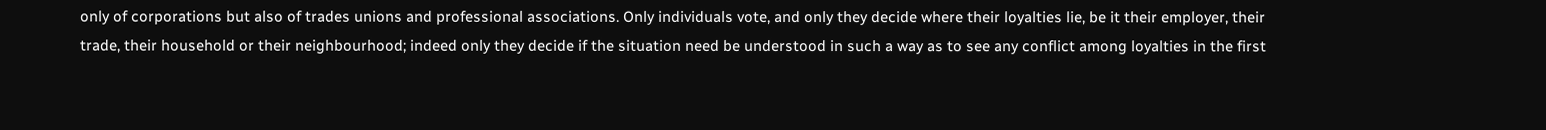only of corporations but also of trades unions and professional associations. Only individuals vote, and only they decide where their loyalties lie, be it their employer, their trade, their household or their neighbourhood; indeed only they decide if the situation need be understood in such a way as to see any conflict among loyalties in the first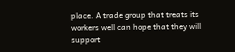place. A trade group that treats its workers well can hope that they will support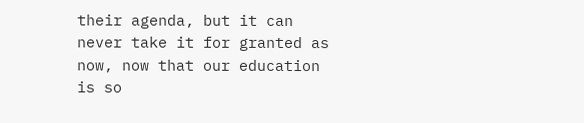their agenda, but it can never take it for granted as now, now that our education is so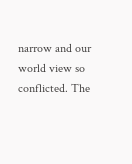narrow and our world view so conflicted. The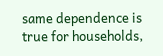same dependence is true for households,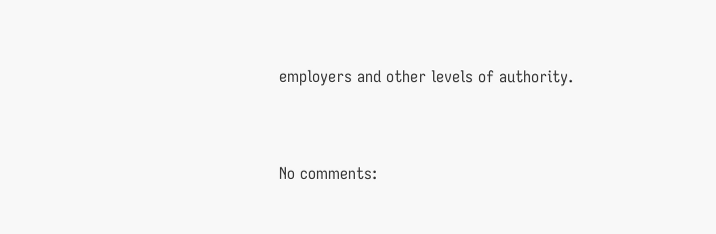employers and other levels of authority.


No comments: